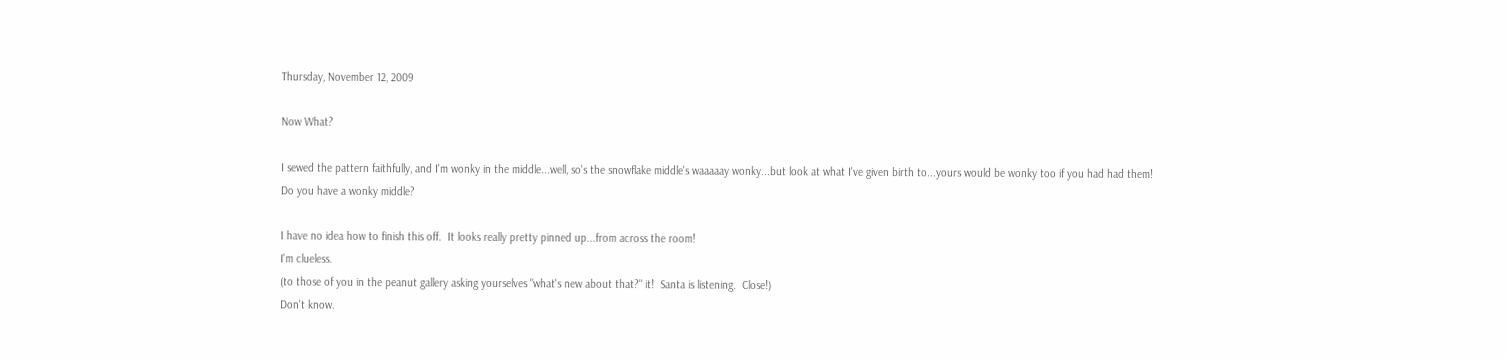Thursday, November 12, 2009

Now What?

I sewed the pattern faithfully, and I'm wonky in the middle...well, so's the snowflake middle's waaaaay wonky...but look at what I've given birth to...yours would be wonky too if you had had them!
Do you have a wonky middle?

I have no idea how to finish this off.  It looks really pretty pinned up...from across the room!
I'm clueless.
(to those of you in the peanut gallery asking yourselves "what's new about that?" it!  Santa is listening.  Close!)
Don't know.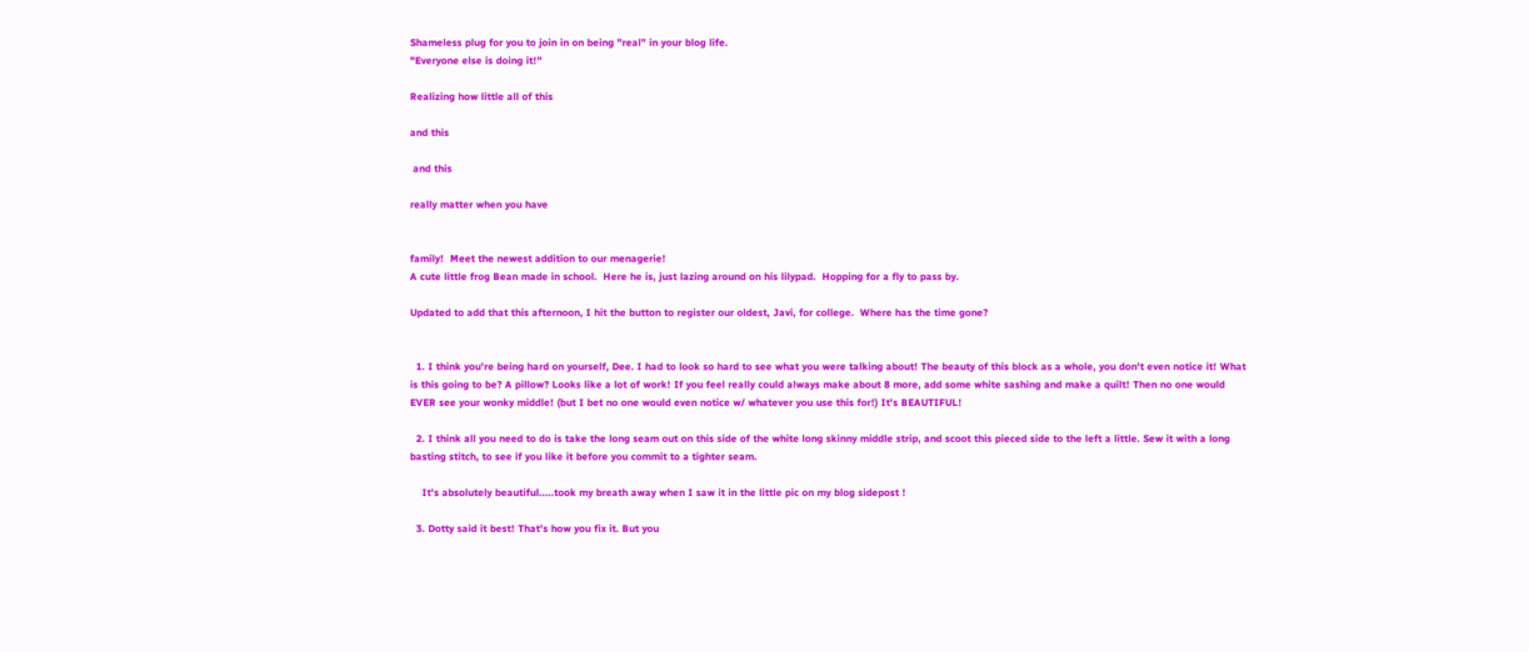Shameless plug for you to join in on being "real" in your blog life.
"Everyone else is doing it!"

Realizing how little all of this

and this

 and this

really matter when you have


family!  Meet the newest addition to our menagerie!
A cute little frog Bean made in school.  Here he is, just lazing around on his lilypad.  Hopping for a fly to pass by.

Updated to add that this afternoon, I hit the button to register our oldest, Javi, for college.  Where has the time gone?


  1. I think you're being hard on yourself, Dee. I had to look so hard to see what you were talking about! The beauty of this block as a whole, you don't even notice it! What is this going to be? A pillow? Looks like a lot of work! If you feel really could always make about 8 more, add some white sashing and make a quilt! Then no one would EVER see your wonky middle! (but I bet no one would even notice w/ whatever you use this for!) It's BEAUTIFUL!

  2. I think all you need to do is take the long seam out on this side of the white long skinny middle strip, and scoot this pieced side to the left a little. Sew it with a long basting stitch, to see if you like it before you commit to a tighter seam.

    It's absolutely beautiful.....took my breath away when I saw it in the little pic on my blog sidepost !

  3. Dotty said it best! That's how you fix it. But you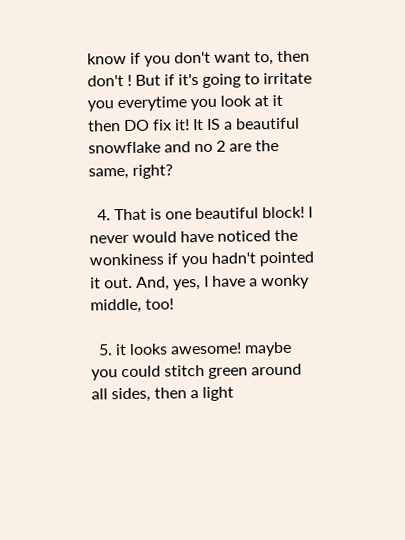know if you don't want to, then don't ! But if it's going to irritate you everytime you look at it then DO fix it! It IS a beautiful snowflake and no 2 are the same, right?

  4. That is one beautiful block! I never would have noticed the wonkiness if you hadn't pointed it out. And, yes, I have a wonky middle, too!

  5. it looks awesome! maybe you could stitch green around all sides, then a light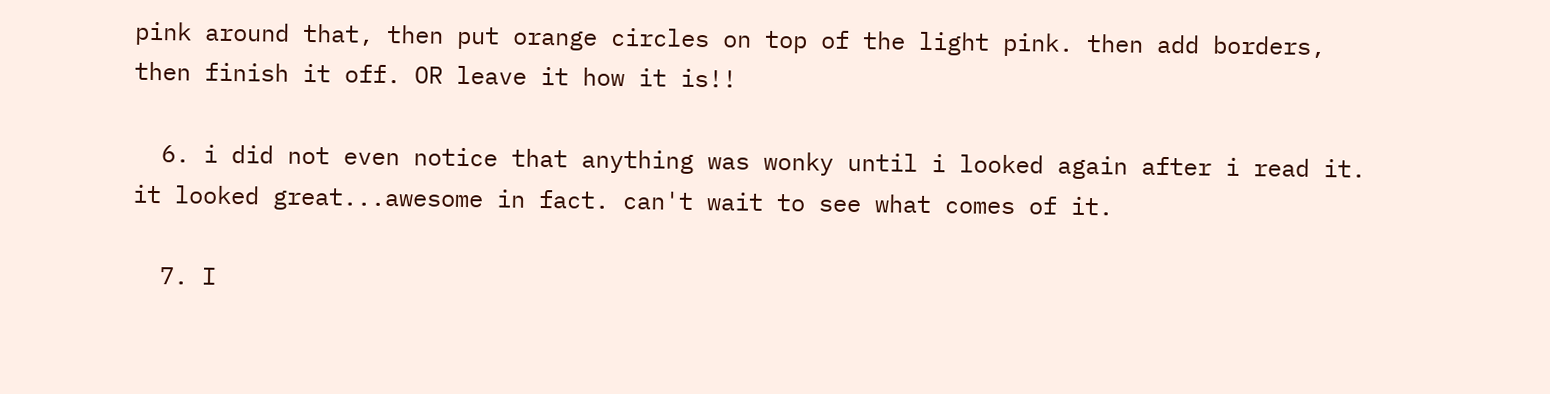pink around that, then put orange circles on top of the light pink. then add borders, then finish it off. OR leave it how it is!!

  6. i did not even notice that anything was wonky until i looked again after i read it. it looked great...awesome in fact. can't wait to see what comes of it.

  7. I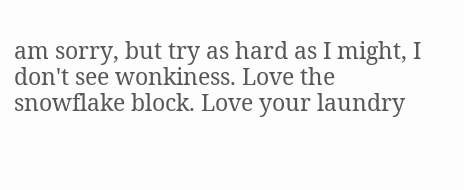am sorry, but try as hard as I might, I don't see wonkiness. Love the snowflake block. Love your laundry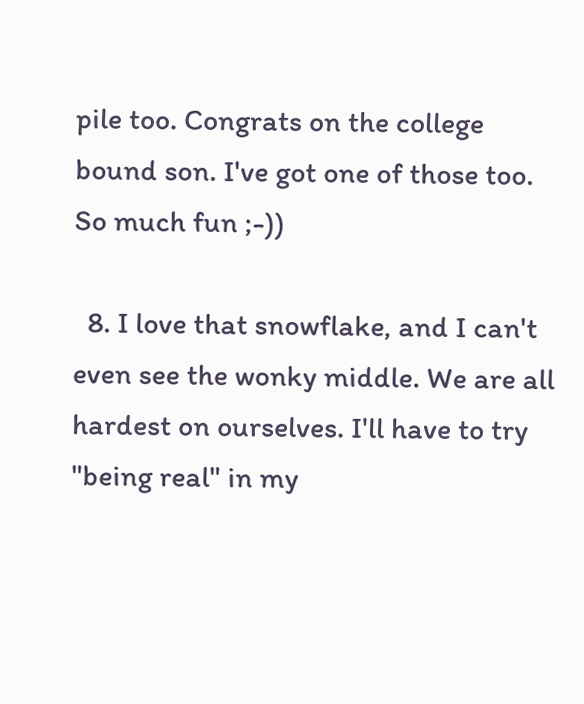pile too. Congrats on the college bound son. I've got one of those too. So much fun ;-))

  8. I love that snowflake, and I can't even see the wonky middle. We are all hardest on ourselves. I'll have to try "being real" in my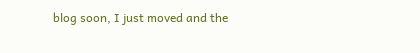blog soon, I just moved and the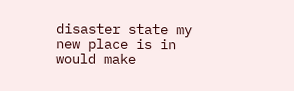disaster state my new place is in would make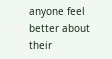anyone feel better about their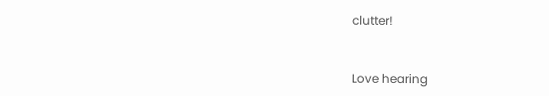clutter!


Love hearing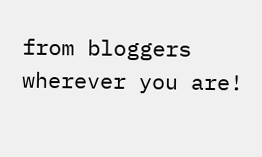from bloggers wherever you are!